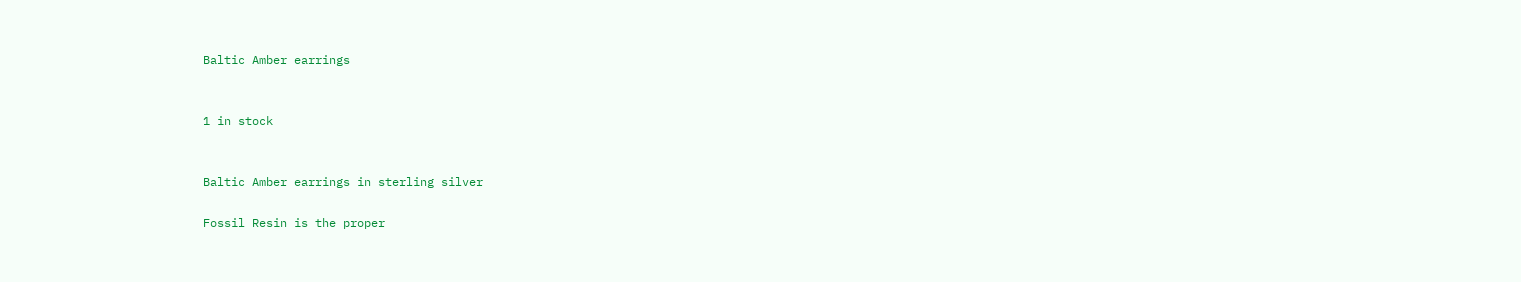Baltic Amber earrings


1 in stock


Baltic Amber earrings in sterling silver

Fossil Resin is the proper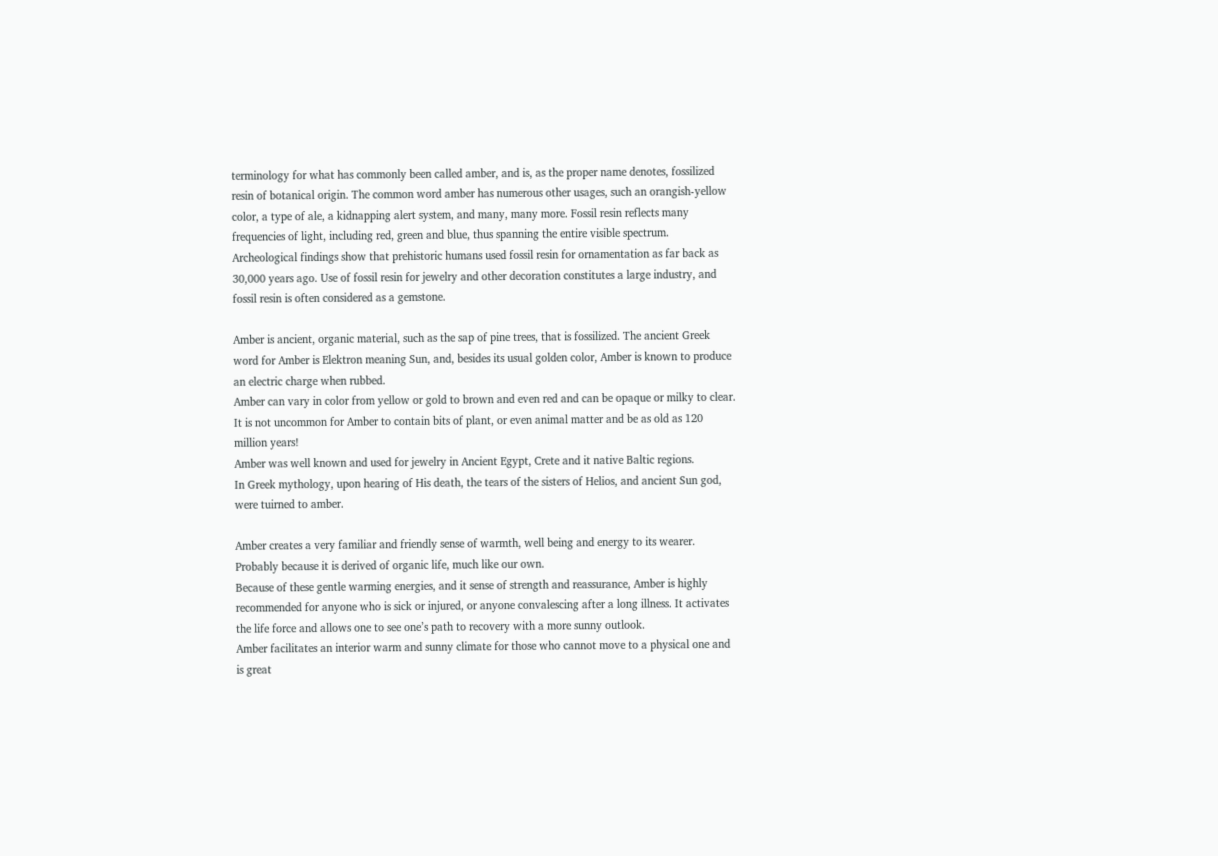terminology for what has commonly been called amber, and is, as the proper name denotes, fossilized resin of botanical origin. The common word amber has numerous other usages, such an orangish-yellow color, a type of ale, a kidnapping alert system, and many, many more. Fossil resin reflects many frequencies of light, including red, green and blue, thus spanning the entire visible spectrum. Archeological findings show that prehistoric humans used fossil resin for ornamentation as far back as 30,000 years ago. Use of fossil resin for jewelry and other decoration constitutes a large industry, and fossil resin is often considered as a gemstone.

Amber is ancient, organic material, such as the sap of pine trees, that is fossilized. The ancient Greek word for Amber is Elektron meaning Sun, and, besides its usual golden color, Amber is known to produce an electric charge when rubbed.
Amber can vary in color from yellow or gold to brown and even red and can be opaque or milky to clear. It is not uncommon for Amber to contain bits of plant, or even animal matter and be as old as 120 million years!
Amber was well known and used for jewelry in Ancient Egypt, Crete and it native Baltic regions.
In Greek mythology, upon hearing of His death, the tears of the sisters of Helios, and ancient Sun god, were tuirned to amber.

Amber creates a very familiar and friendly sense of warmth, well being and energy to its wearer. Probably because it is derived of organic life, much like our own.
Because of these gentle warming energies, and it sense of strength and reassurance, Amber is highly recommended for anyone who is sick or injured, or anyone convalescing after a long illness. It activates the life force and allows one to see one’s path to recovery with a more sunny outlook.
Amber facilitates an interior warm and sunny climate for those who cannot move to a physical one and is great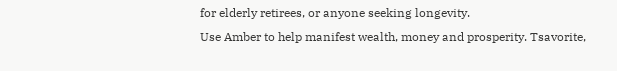for elderly retirees, or anyone seeking longevity.
Use Amber to help manifest wealth, money and prosperity. Tsavorite,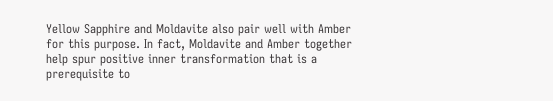Yellow Sapphire and Moldavite also pair well with Amber for this purpose. In fact, Moldavite and Amber together help spur positive inner transformation that is a prerequisite to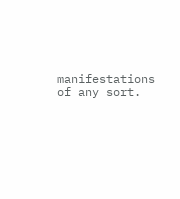manifestations of any sort.